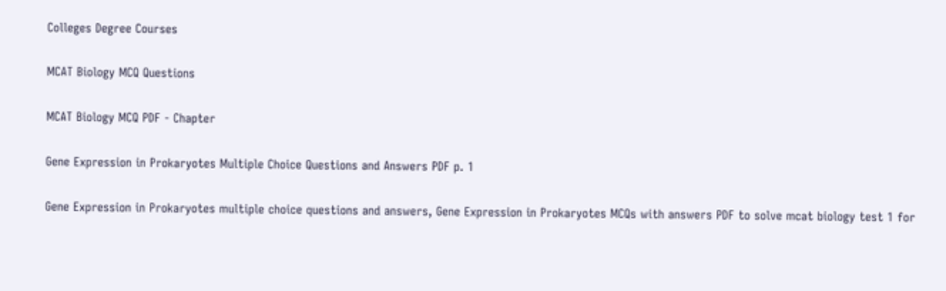Colleges Degree Courses

MCAT Biology MCQ Questions

MCAT Biology MCQ PDF - Chapter

Gene Expression in Prokaryotes Multiple Choice Questions and Answers PDF p. 1

Gene Expression in Prokaryotes multiple choice questions and answers, Gene Expression in Prokaryotes MCQs with answers PDF to solve mcat biology test 1 for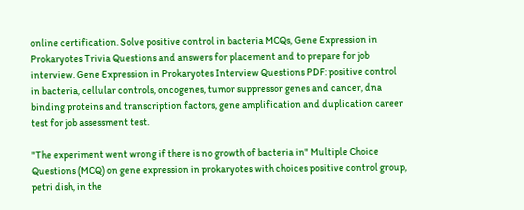online certification. Solve positive control in bacteria MCQs, Gene Expression in Prokaryotes Trivia Questions and answers for placement and to prepare for job interview. Gene Expression in Prokaryotes Interview Questions PDF: positive control in bacteria, cellular controls, oncogenes, tumor suppressor genes and cancer, dna binding proteins and transcription factors, gene amplification and duplication career test for job assessment test.

"The experiment went wrong if there is no growth of bacteria in" Multiple Choice Questions (MCQ) on gene expression in prokaryotes with choices positive control group, petri dish, in the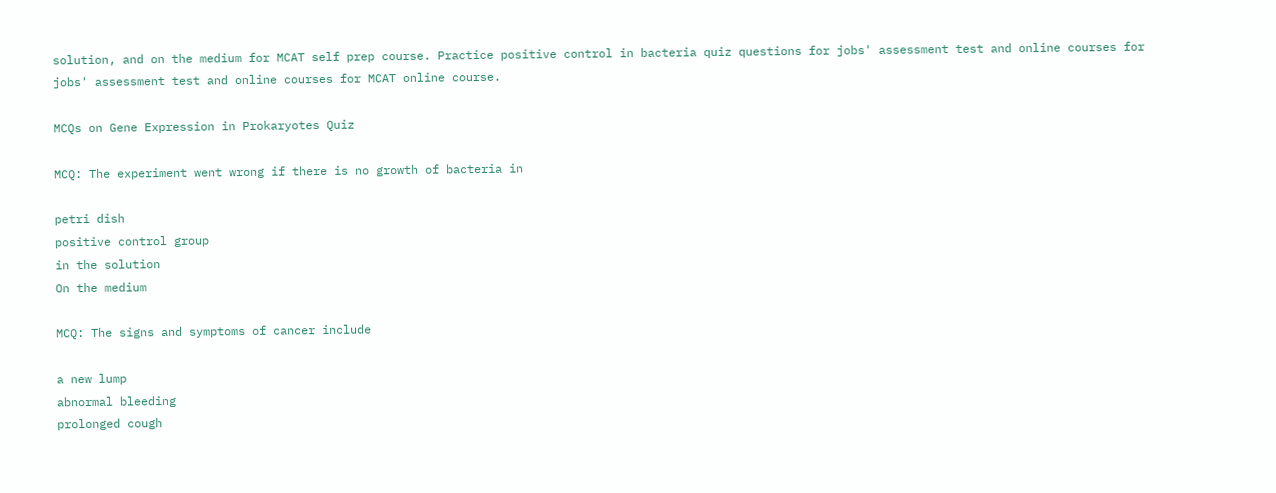solution, and on the medium for MCAT self prep course. Practice positive control in bacteria quiz questions for jobs' assessment test and online courses for jobs' assessment test and online courses for MCAT online course.

MCQs on Gene Expression in Prokaryotes Quiz

MCQ: The experiment went wrong if there is no growth of bacteria in

petri dish
positive control group
in the solution
On the medium

MCQ: The signs and symptoms of cancer include

a new lump
abnormal bleeding
prolonged cough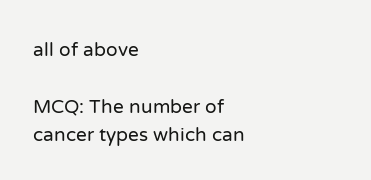all of above

MCQ: The number of cancer types which can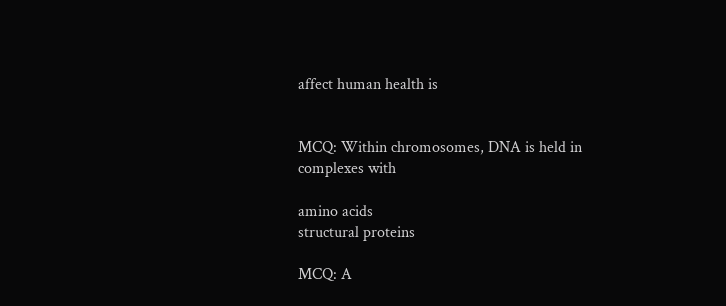affect human health is


MCQ: Within chromosomes, DNA is held in complexes with

amino acids
structural proteins

MCQ: A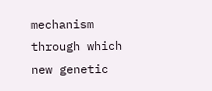mechanism through which new genetic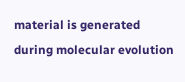material is generated during molecular evolution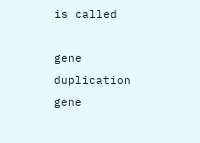is called

gene duplication
gene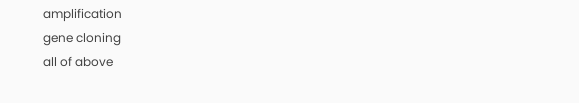amplification
gene cloning
all of above